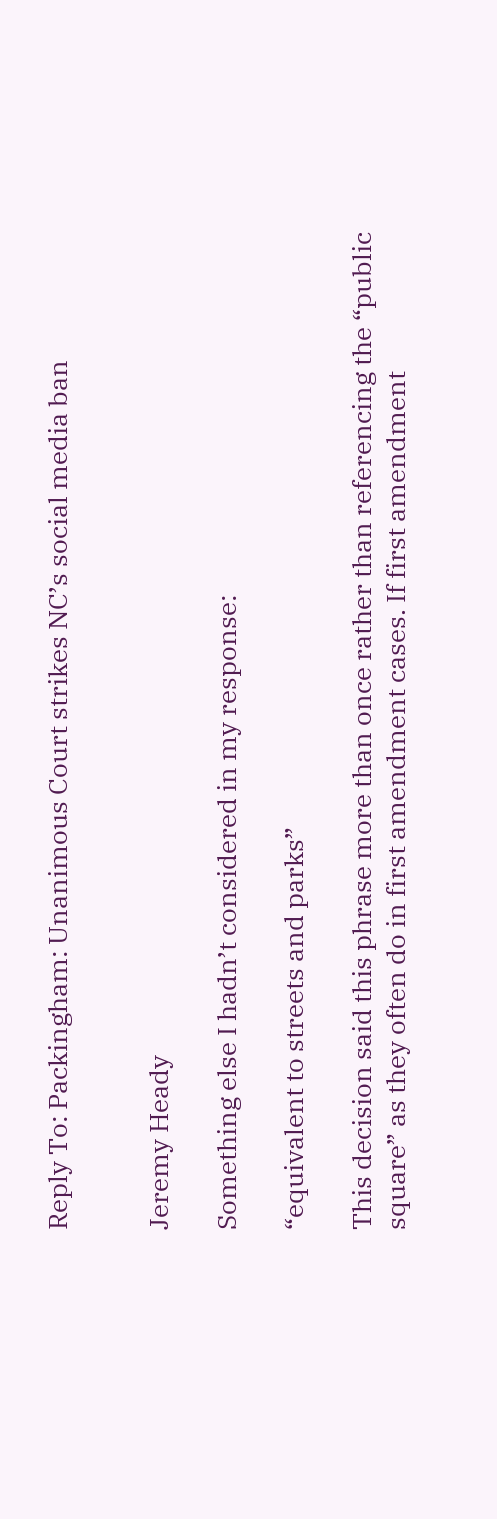Reply To: Packingham: Unanimous Court strikes NC’s social media ban


Jeremy Heady

Something else I hadn’t considered in my response:

“equivalent to streets and parks”

This decision said this phrase more than once rather than referencing the “public square” as they often do in first amendment cases. If first amendment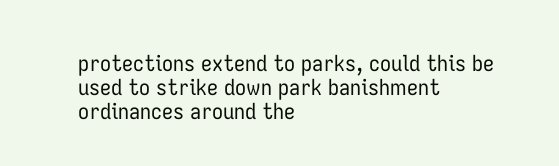protections extend to parks, could this be used to strike down park banishment ordinances around the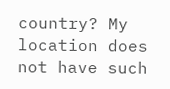country? My location does not have such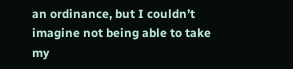an ordinance, but I couldn’t imagine not being able to take my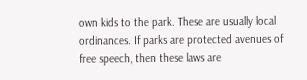own kids to the park. These are usually local ordinances. If parks are protected avenues of free speech, then these laws are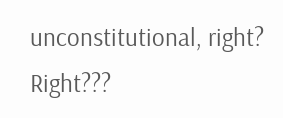unconstitutional, right? Right???